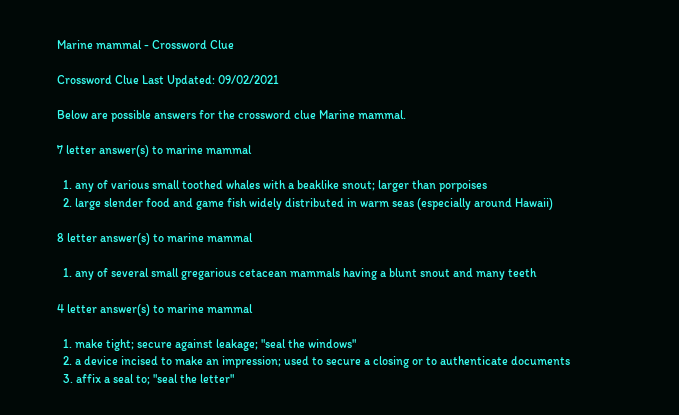Marine mammal - Crossword Clue

Crossword Clue Last Updated: 09/02/2021

Below are possible answers for the crossword clue Marine mammal.

7 letter answer(s) to marine mammal

  1. any of various small toothed whales with a beaklike snout; larger than porpoises
  2. large slender food and game fish widely distributed in warm seas (especially around Hawaii)

8 letter answer(s) to marine mammal

  1. any of several small gregarious cetacean mammals having a blunt snout and many teeth

4 letter answer(s) to marine mammal

  1. make tight; secure against leakage; "seal the windows"
  2. a device incised to make an impression; used to secure a closing or to authenticate documents
  3. affix a seal to; "seal the letter"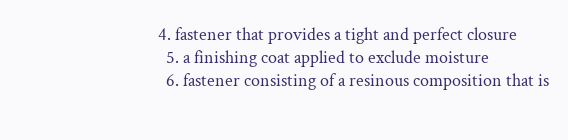4. fastener that provides a tight and perfect closure
  5. a finishing coat applied to exclude moisture
  6. fastener consisting of a resinous composition that is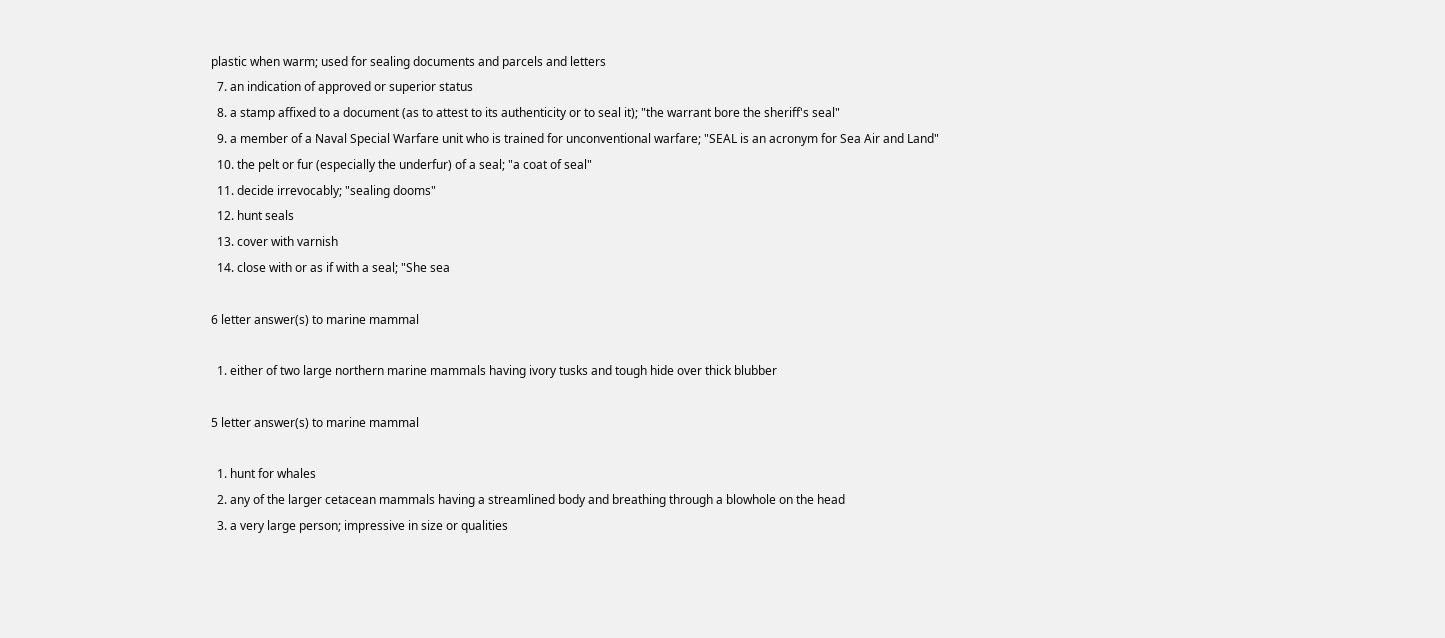plastic when warm; used for sealing documents and parcels and letters
  7. an indication of approved or superior status
  8. a stamp affixed to a document (as to attest to its authenticity or to seal it); "the warrant bore the sheriff's seal"
  9. a member of a Naval Special Warfare unit who is trained for unconventional warfare; "SEAL is an acronym for Sea Air and Land"
  10. the pelt or fur (especially the underfur) of a seal; "a coat of seal"
  11. decide irrevocably; "sealing dooms"
  12. hunt seals
  13. cover with varnish
  14. close with or as if with a seal; "She sea

6 letter answer(s) to marine mammal

  1. either of two large northern marine mammals having ivory tusks and tough hide over thick blubber

5 letter answer(s) to marine mammal

  1. hunt for whales
  2. any of the larger cetacean mammals having a streamlined body and breathing through a blowhole on the head
  3. a very large person; impressive in size or qualities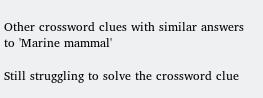Other crossword clues with similar answers to 'Marine mammal'

Still struggling to solve the crossword clue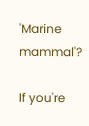'Marine mammal'?

If you're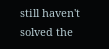still haven't solved the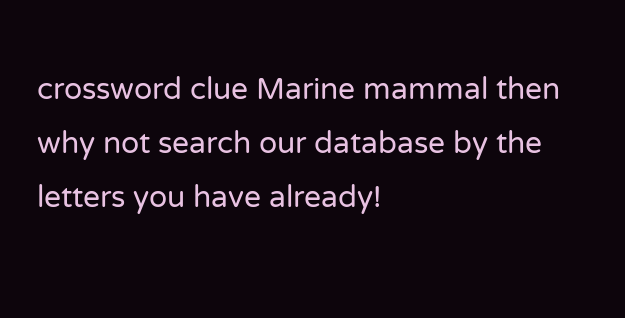crossword clue Marine mammal then why not search our database by the letters you have already!